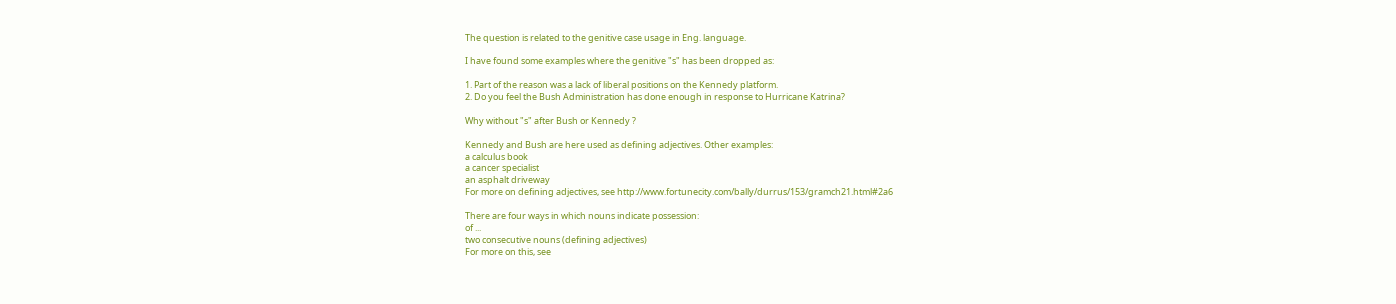The question is related to the genitive case usage in Eng. language.

I have found some examples where the genitive "s" has been dropped as:

1. Part of the reason was a lack of liberal positions on the Kennedy platform.
2. Do you feel the Bush Administration has done enough in response to Hurricane Katrina?

Why without "s" after Bush or Kennedy ?

Kennedy and Bush are here used as defining adjectives. Other examples:
a calculus book
a cancer specialist
an asphalt driveway
For more on defining adjectives, see http://www.fortunecity.com/bally/durrus/153/gramch21.html#2a6

There are four ways in which nouns indicate possession:
of ...
two consecutive nouns (defining adjectives)
For more on this, see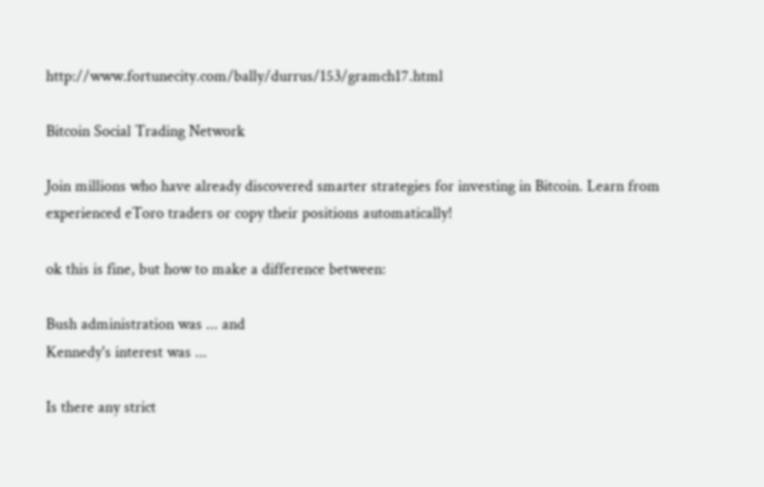http://www.fortunecity.com/bally/durrus/153/gramch17.html

Bitcoin Social Trading Network

Join millions who have already discovered smarter strategies for investing in Bitcoin. Learn from experienced eToro traders or copy their positions automatically!

ok this is fine, but how to make a difference between:

Bush administration was ... and
Kennedy's interest was ...

Is there any strict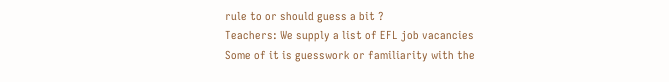rule to or should guess a bit ?
Teachers: We supply a list of EFL job vacancies
Some of it is guesswork or familiarity with the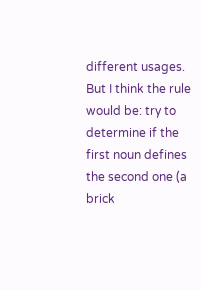different usages. But I think the rule would be: try to determine if the first noun defines the second one (a brick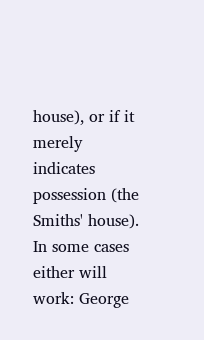house), or if it merely indicates possession (the Smiths' house). In some cases either will work: George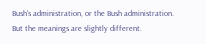Bush's administration, or the Bush administration. But the meanings are slightly different.